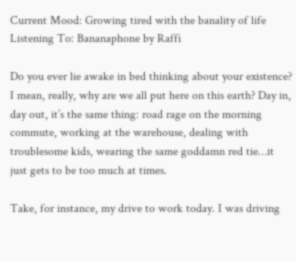Current Mood: Growing tired with the banality of life
Listening To: Bananaphone by Raffi

Do you ever lie awake in bed thinking about your existence? I mean, really, why are we all put here on this earth? Day in, day out, it’s the same thing: road rage on the morning commute, working at the warehouse, dealing with troublesome kids, wearing the same goddamn red tie…it just gets to be too much at times.

Take, for instance, my drive to work today. I was driving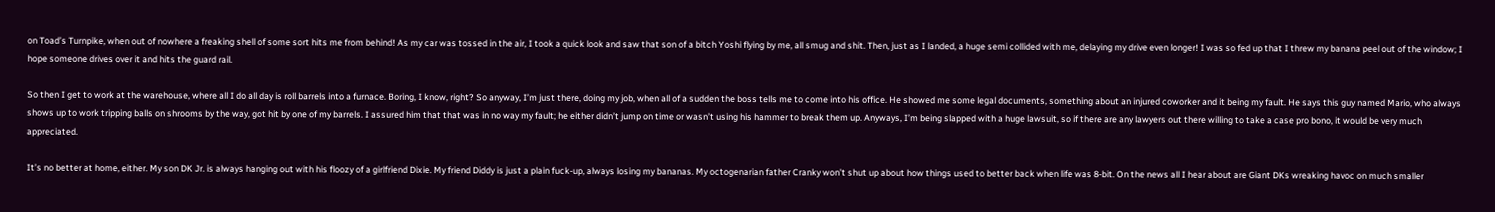on Toad’s Turnpike, when out of nowhere a freaking shell of some sort hits me from behind! As my car was tossed in the air, I took a quick look and saw that son of a bitch Yoshi flying by me, all smug and shit. Then, just as I landed, a huge semi collided with me, delaying my drive even longer! I was so fed up that I threw my banana peel out of the window; I hope someone drives over it and hits the guard rail.

So then I get to work at the warehouse, where all I do all day is roll barrels into a furnace. Boring, I know, right? So anyway, I’m just there, doing my job, when all of a sudden the boss tells me to come into his office. He showed me some legal documents, something about an injured coworker and it being my fault. He says this guy named Mario, who always shows up to work tripping balls on shrooms by the way, got hit by one of my barrels. I assured him that that was in no way my fault; he either didn’t jump on time or wasn’t using his hammer to break them up. Anyways, I’m being slapped with a huge lawsuit, so if there are any lawyers out there willing to take a case pro bono, it would be very much appreciated.

It’s no better at home, either. My son DK Jr. is always hanging out with his floozy of a girlfriend Dixie. My friend Diddy is just a plain fuck-up, always losing my bananas. My octogenarian father Cranky won’t shut up about how things used to better back when life was 8-bit. On the news all I hear about are Giant DKs wreaking havoc on much smaller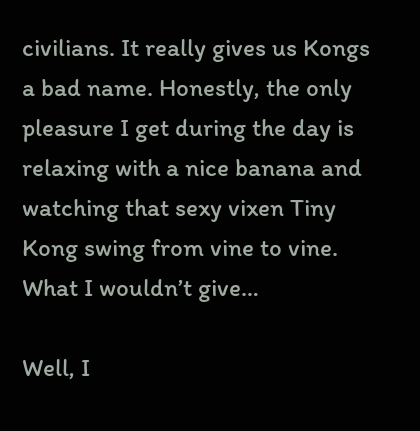civilians. It really gives us Kongs a bad name. Honestly, the only pleasure I get during the day is relaxing with a nice banana and watching that sexy vixen Tiny Kong swing from vine to vine. What I wouldn’t give…

Well, I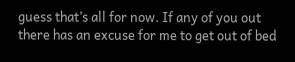guess that’s all for now. If any of you out there has an excuse for me to get out of bed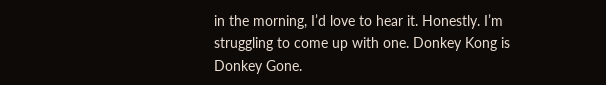in the morning, I’d love to hear it. Honestly. I’m struggling to come up with one. Donkey Kong is Donkey Gone.